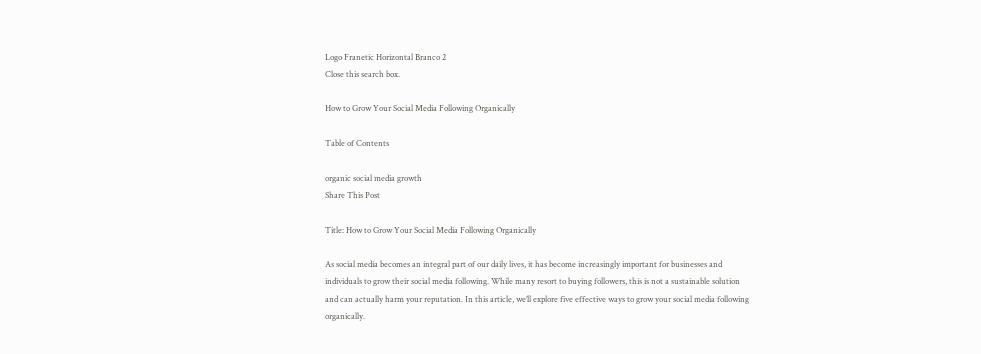Logo Franetic Horizontal Branco 2
Close this search box.

How to Grow Your Social Media Following Organically

Table of Contents

organic social media growth
Share This Post

Title: How to Grow Your Social Media Following Organically

As social media becomes an integral part of our daily lives, it has become increasingly important for businesses and individuals to grow their social media following. While many resort to buying followers, this is not a sustainable solution and can actually harm your reputation. In this article, we’ll explore five effective ways to grow your social media following organically.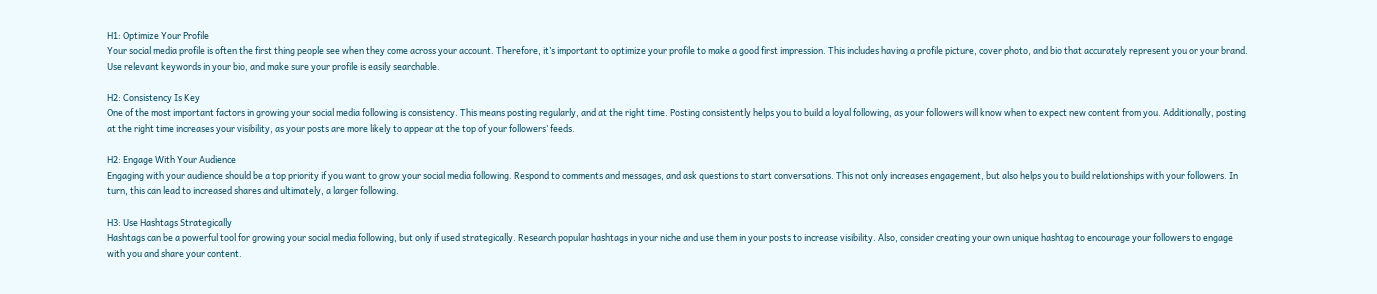H1: Optimize Your Profile
Your social media profile is often the first thing people see when they come across your account. Therefore, it’s important to optimize your profile to make a good first impression. This includes having a profile picture, cover photo, and bio that accurately represent you or your brand. Use relevant keywords in your bio, and make sure your profile is easily searchable.

H2: Consistency Is Key
One of the most important factors in growing your social media following is consistency. This means posting regularly, and at the right time. Posting consistently helps you to build a loyal following, as your followers will know when to expect new content from you. Additionally, posting at the right time increases your visibility, as your posts are more likely to appear at the top of your followers’ feeds.

H2: Engage With Your Audience
Engaging with your audience should be a top priority if you want to grow your social media following. Respond to comments and messages, and ask questions to start conversations. This not only increases engagement, but also helps you to build relationships with your followers. In turn, this can lead to increased shares and ultimately, a larger following.

H3: Use Hashtags Strategically
Hashtags can be a powerful tool for growing your social media following, but only if used strategically. Research popular hashtags in your niche and use them in your posts to increase visibility. Also, consider creating your own unique hashtag to encourage your followers to engage with you and share your content.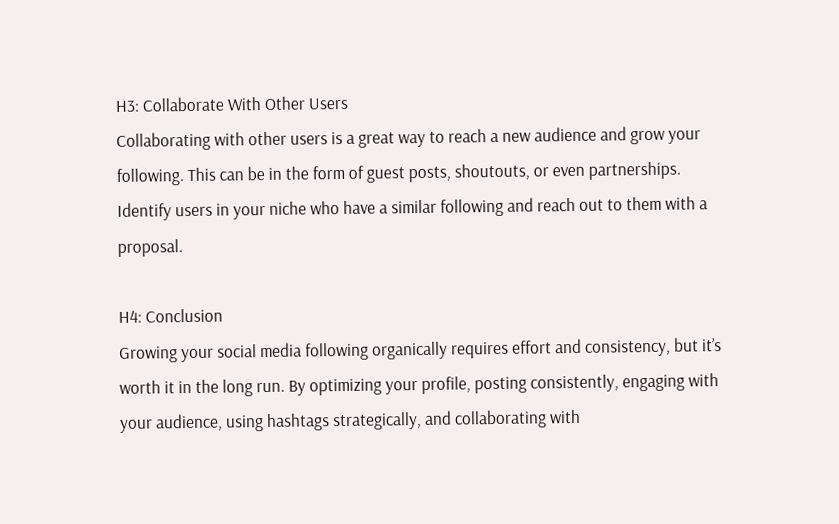H3: Collaborate With Other Users
Collaborating with other users is a great way to reach a new audience and grow your following. This can be in the form of guest posts, shoutouts, or even partnerships. Identify users in your niche who have a similar following and reach out to them with a proposal.

H4: Conclusion
Growing your social media following organically requires effort and consistency, but it’s worth it in the long run. By optimizing your profile, posting consistently, engaging with your audience, using hashtags strategically, and collaborating with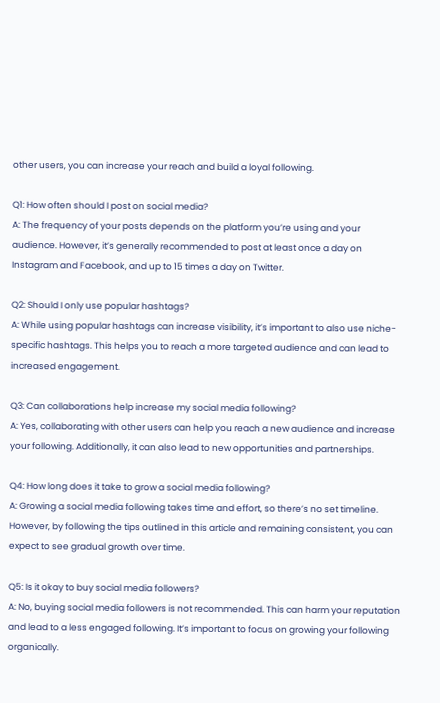other users, you can increase your reach and build a loyal following.

Q1: How often should I post on social media?
A: The frequency of your posts depends on the platform you’re using and your audience. However, it’s generally recommended to post at least once a day on Instagram and Facebook, and up to 15 times a day on Twitter.

Q2: Should I only use popular hashtags?
A: While using popular hashtags can increase visibility, it’s important to also use niche-specific hashtags. This helps you to reach a more targeted audience and can lead to increased engagement.

Q3: Can collaborations help increase my social media following?
A: Yes, collaborating with other users can help you reach a new audience and increase your following. Additionally, it can also lead to new opportunities and partnerships.

Q4: How long does it take to grow a social media following?
A: Growing a social media following takes time and effort, so there’s no set timeline. However, by following the tips outlined in this article and remaining consistent, you can expect to see gradual growth over time.

Q5: Is it okay to buy social media followers?
A: No, buying social media followers is not recommended. This can harm your reputation and lead to a less engaged following. It’s important to focus on growing your following organically.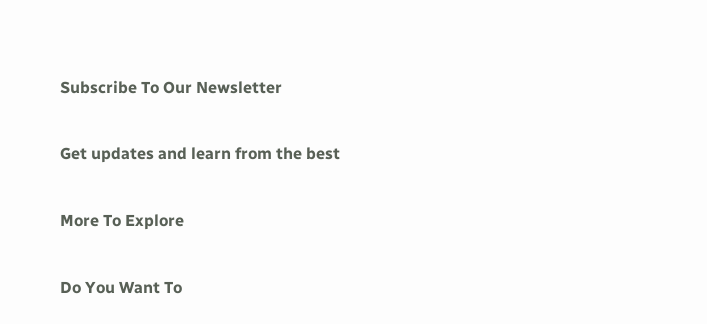Subscribe To Our Newsletter

Get updates and learn from the best

More To Explore

Do You Want To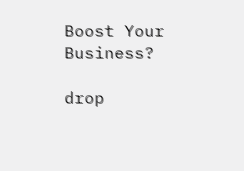Boost Your Business?

drop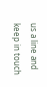us a line and keep in touch